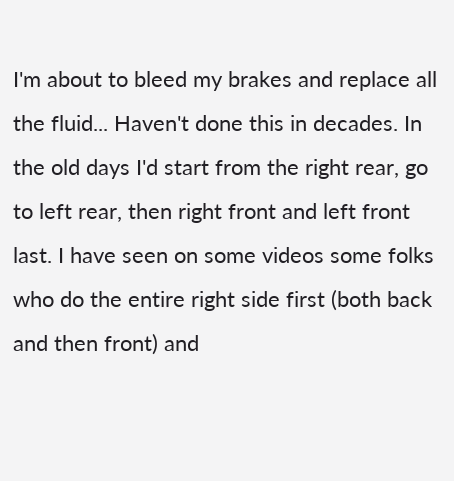I'm about to bleed my brakes and replace all the fluid... Haven't done this in decades. In the old days I'd start from the right rear, go to left rear, then right front and left front last. I have seen on some videos some folks who do the entire right side first (both back and then front) and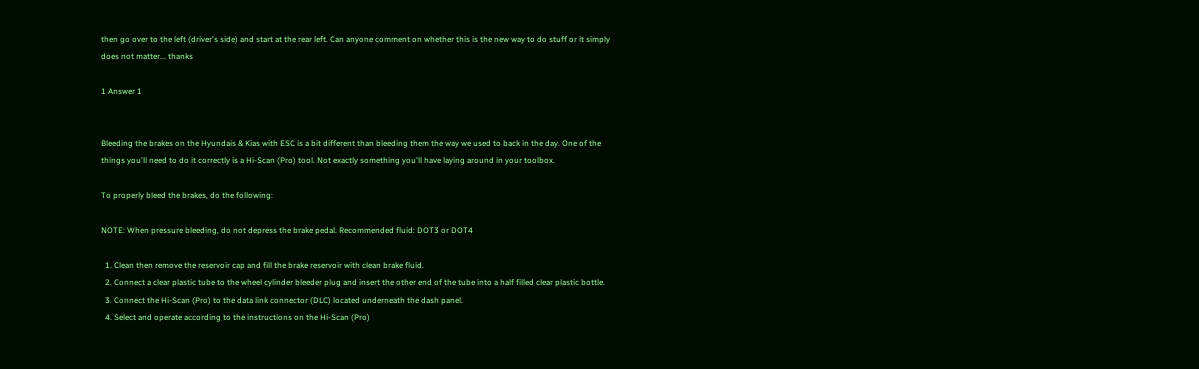then go over to the left (driver's side) and start at the rear left. Can anyone comment on whether this is the new way to do stuff or it simply does not matter... thanks

1 Answer 1


Bleeding the brakes on the Hyundais & Kias with ESC is a bit different than bleeding them the way we used to back in the day. One of the things you'll need to do it correctly is a Hi-Scan (Pro) tool. Not exactly something you'll have laying around in your toolbox.

To properly bleed the brakes, do the following:

NOTE: When pressure bleeding, do not depress the brake pedal. Recommended fluid: DOT3 or DOT4

  1. Clean then remove the reservoir cap and fill the brake reservoir with clean brake fluid.
  2. Connect a clear plastic tube to the wheel cylinder bleeder plug and insert the other end of the tube into a half filled clear plastic bottle.
  3. Connect the Hi-Scan (Pro) to the data link connector (DLC) located underneath the dash panel.
  4. Select and operate according to the instructions on the Hi-Scan (Pro)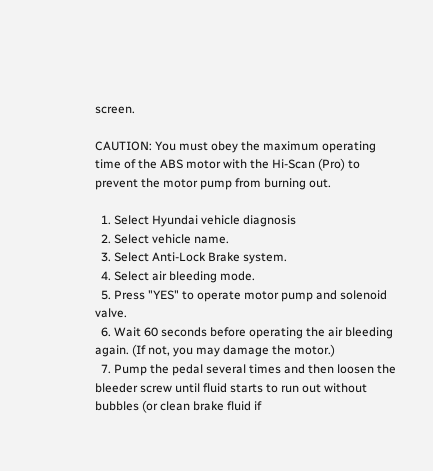screen.

CAUTION: You must obey the maximum operating time of the ABS motor with the Hi-Scan (Pro) to prevent the motor pump from burning out.

  1. Select Hyundai vehicle diagnosis
  2. Select vehicle name.
  3. Select Anti-Lock Brake system.
  4. Select air bleeding mode.
  5. Press "YES" to operate motor pump and solenoid valve.
  6. Wait 60 seconds before operating the air bleeding again. (If not, you may damage the motor.)
  7. Pump the pedal several times and then loosen the bleeder screw until fluid starts to run out without bubbles (or clean brake fluid if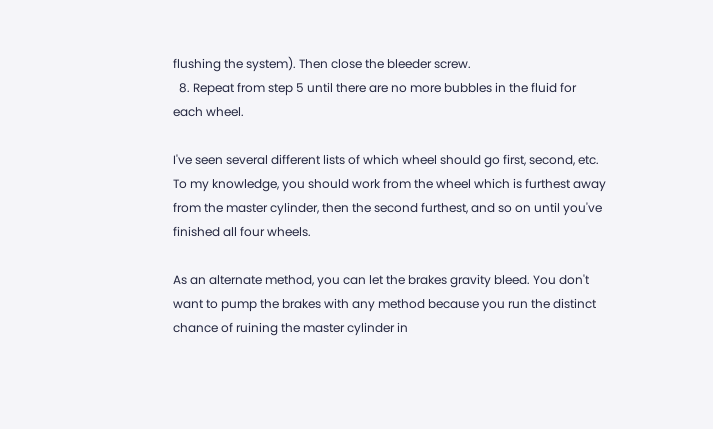flushing the system). Then close the bleeder screw.
  8. Repeat from step 5 until there are no more bubbles in the fluid for each wheel.

I've seen several different lists of which wheel should go first, second, etc. To my knowledge, you should work from the wheel which is furthest away from the master cylinder, then the second furthest, and so on until you've finished all four wheels.

As an alternate method, you can let the brakes gravity bleed. You don't want to pump the brakes with any method because you run the distinct chance of ruining the master cylinder in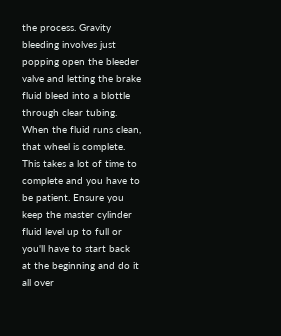the process. Gravity bleeding involves just popping open the bleeder valve and letting the brake fluid bleed into a blottle through clear tubing. When the fluid runs clean, that wheel is complete. This takes a lot of time to complete and you have to be patient. Ensure you keep the master cylinder fluid level up to full or you'll have to start back at the beginning and do it all over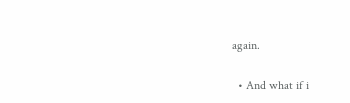again.

  • And what if i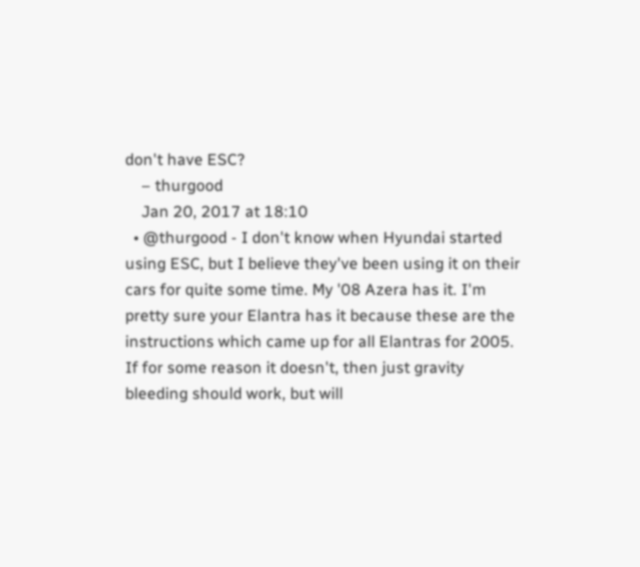don't have ESC?
    – thurgood
    Jan 20, 2017 at 18:10
  • @thurgood - I don't know when Hyundai started using ESC, but I believe they've been using it on their cars for quite some time. My '08 Azera has it. I'm pretty sure your Elantra has it because these are the instructions which came up for all Elantras for 2005. If for some reason it doesn't, then just gravity bleeding should work, but will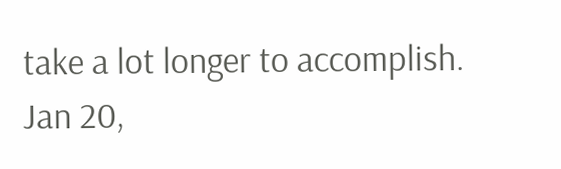take a lot longer to accomplish. Jan 20,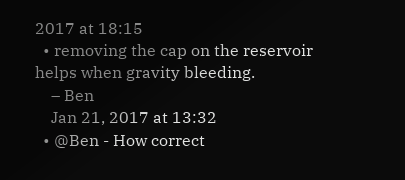2017 at 18:15
  • removing the cap on the reservoir helps when gravity bleeding.
    – Ben
    Jan 21, 2017 at 13:32
  • @Ben - How correct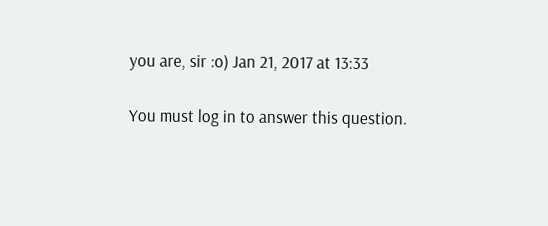you are, sir :o) Jan 21, 2017 at 13:33

You must log in to answer this question.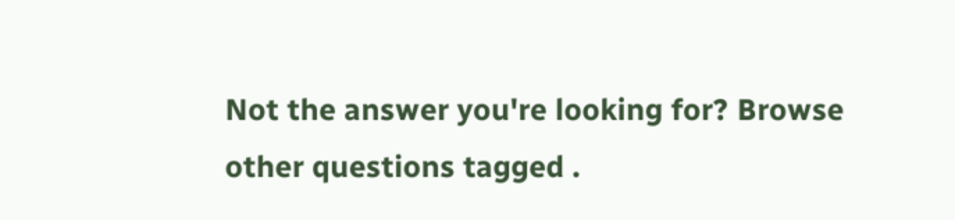Not the answer you're looking for? Browse other questions tagged .